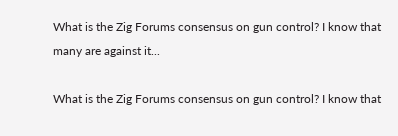What is the Zig Forums consensus on gun control? I know that many are against it...

What is the Zig Forums consensus on gun control? I know that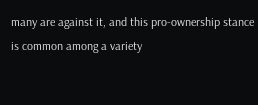many are against it, and this pro-ownership stance is common among a variety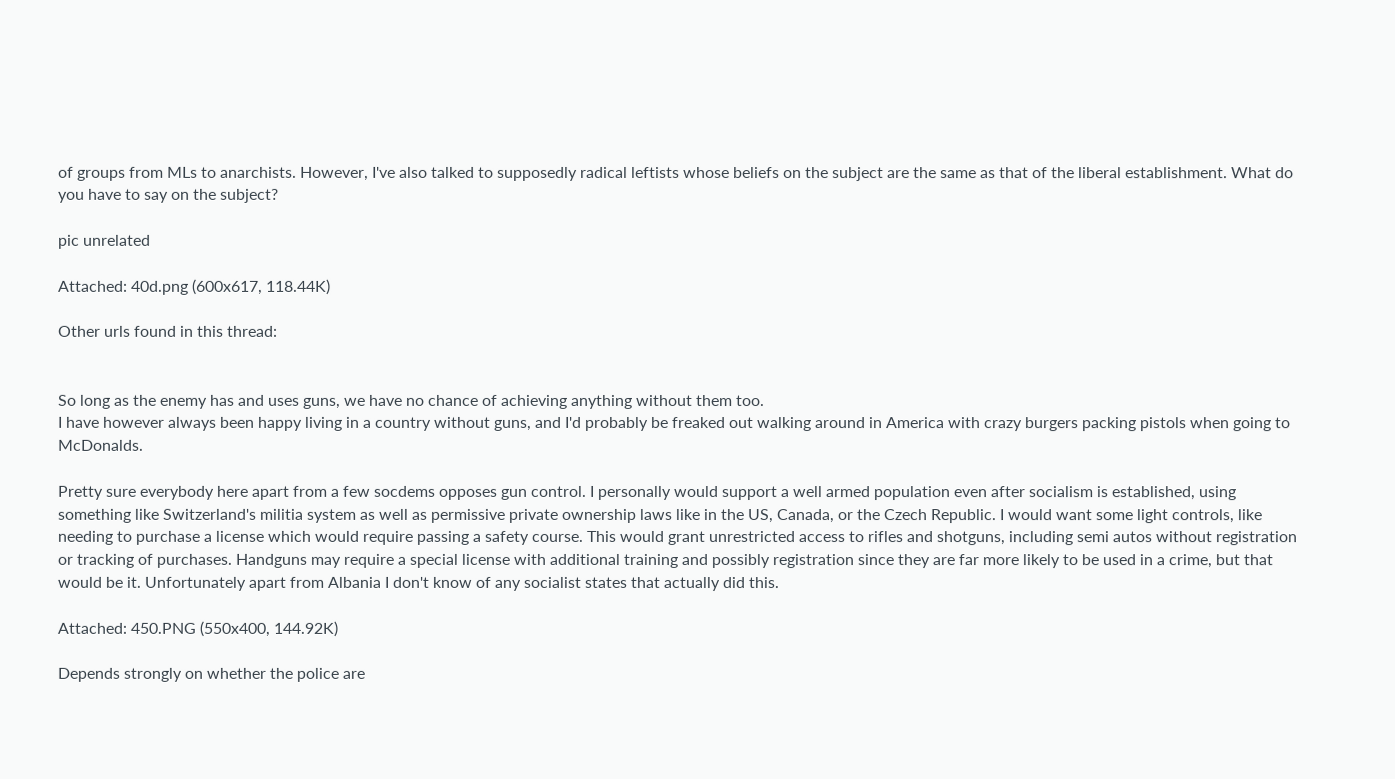of groups from MLs to anarchists. However, I've also talked to supposedly radical leftists whose beliefs on the subject are the same as that of the liberal establishment. What do you have to say on the subject?

pic unrelated

Attached: 40d.png (600x617, 118.44K)

Other urls found in this thread:


So long as the enemy has and uses guns, we have no chance of achieving anything without them too.
I have however always been happy living in a country without guns, and I'd probably be freaked out walking around in America with crazy burgers packing pistols when going to McDonalds.

Pretty sure everybody here apart from a few socdems opposes gun control. I personally would support a well armed population even after socialism is established, using something like Switzerland's militia system as well as permissive private ownership laws like in the US, Canada, or the Czech Republic. I would want some light controls, like needing to purchase a license which would require passing a safety course. This would grant unrestricted access to rifles and shotguns, including semi autos without registration or tracking of purchases. Handguns may require a special license with additional training and possibly registration since they are far more likely to be used in a crime, but that would be it. Unfortunately apart from Albania I don't know of any socialist states that actually did this.

Attached: 450.PNG (550x400, 144.92K)

Depends strongly on whether the police are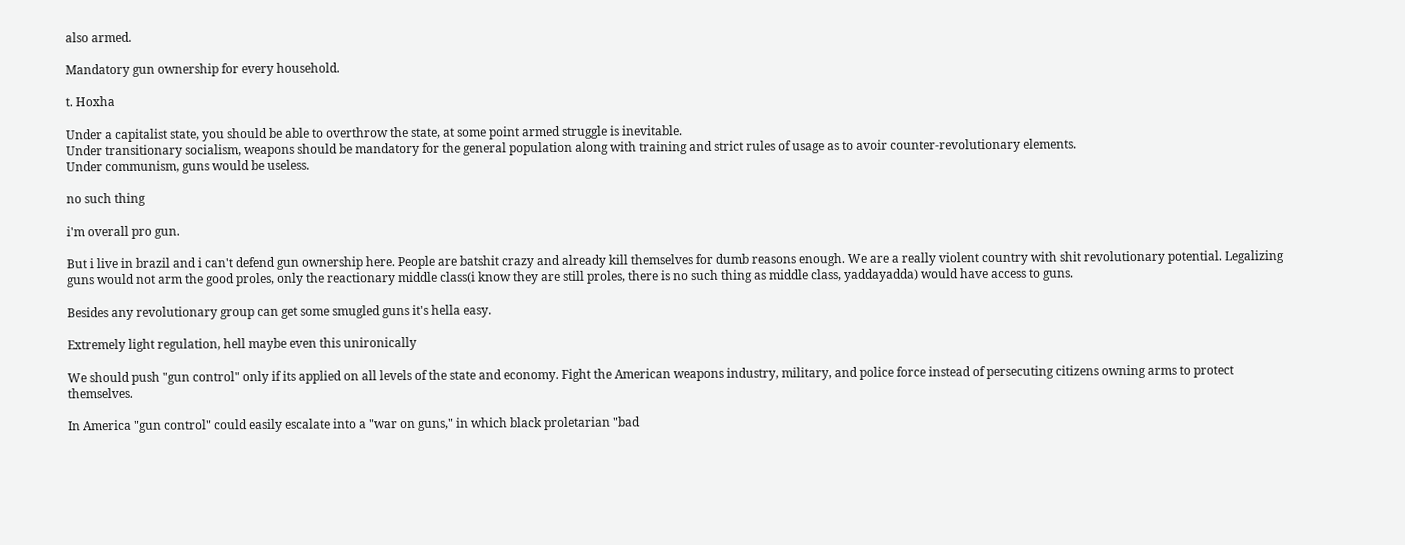also armed.

Mandatory gun ownership for every household.

t. Hoxha

Under a capitalist state, you should be able to overthrow the state, at some point armed struggle is inevitable.
Under transitionary socialism, weapons should be mandatory for the general population along with training and strict rules of usage as to avoir counter-revolutionary elements.
Under communism, guns would be useless.

no such thing

i'm overall pro gun.

But i live in brazil and i can't defend gun ownership here. People are batshit crazy and already kill themselves for dumb reasons enough. We are a really violent country with shit revolutionary potential. Legalizing guns would not arm the good proles, only the reactionary middle class(i know they are still proles, there is no such thing as middle class, yaddayadda) would have access to guns.

Besides any revolutionary group can get some smugled guns it's hella easy.

Extremely light regulation, hell maybe even this unironically

We should push "gun control" only if its applied on all levels of the state and economy. Fight the American weapons industry, military, and police force instead of persecuting citizens owning arms to protect themselves.

In America "gun control" could easily escalate into a "war on guns," in which black proletarian "bad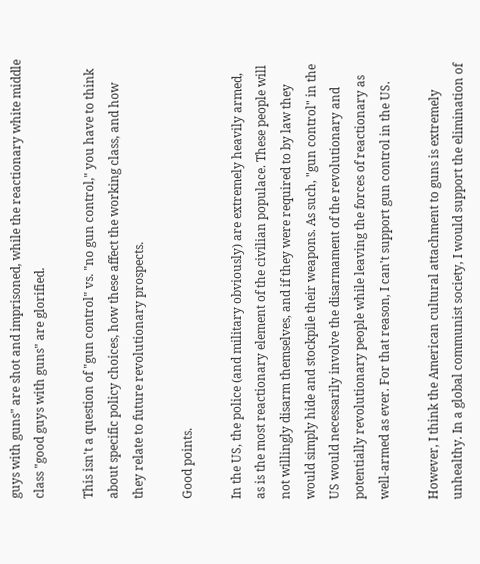guys with guns" are shot and imprisoned, while the reactionary white middle class "good guys with guns" are glorified.

This isn't a question of "gun control" vs. "no gun control," you have to think about specific policy choices, how these affect the working class, and how they relate to future revolutionary prospects.

Good points.

In the US, the police (and military obviously) are extremely heavily armed, as is the most reactionary element of the civilian populace. These people will not willingly disarm themselves, and if they were required to by law they would simply hide and stockpile their weapons. As such, "gun control" in the US would necessarily involve the disarmament of the revolutionary and potentially revolutionary people while leaving the forces of reactionary as well-armed as ever. For that reason, I can't support gun control in the US.

However, I think the American cultural attachment to guns is extremely unhealthy. In a global communist society, I would support the elimination of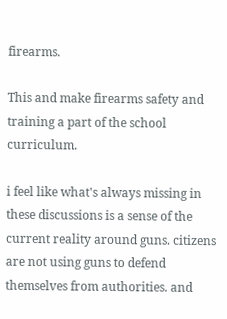firearms.

This and make firearms safety and training a part of the school curriculum.

i feel like what's always missing in these discussions is a sense of the current reality around guns. citizens are not using guns to defend themselves from authorities. and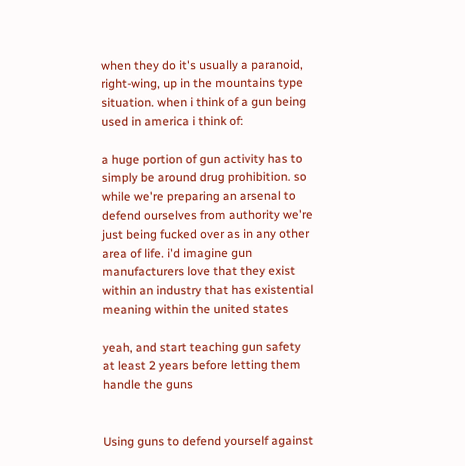when they do it's usually a paranoid, right-wing, up in the mountains type situation. when i think of a gun being used in america i think of:

a huge portion of gun activity has to simply be around drug prohibition. so while we're preparing an arsenal to defend ourselves from authority we're just being fucked over as in any other area of life. i'd imagine gun manufacturers love that they exist within an industry that has existential meaning within the united states

yeah, and start teaching gun safety at least 2 years before letting them handle the guns


Using guns to defend yourself against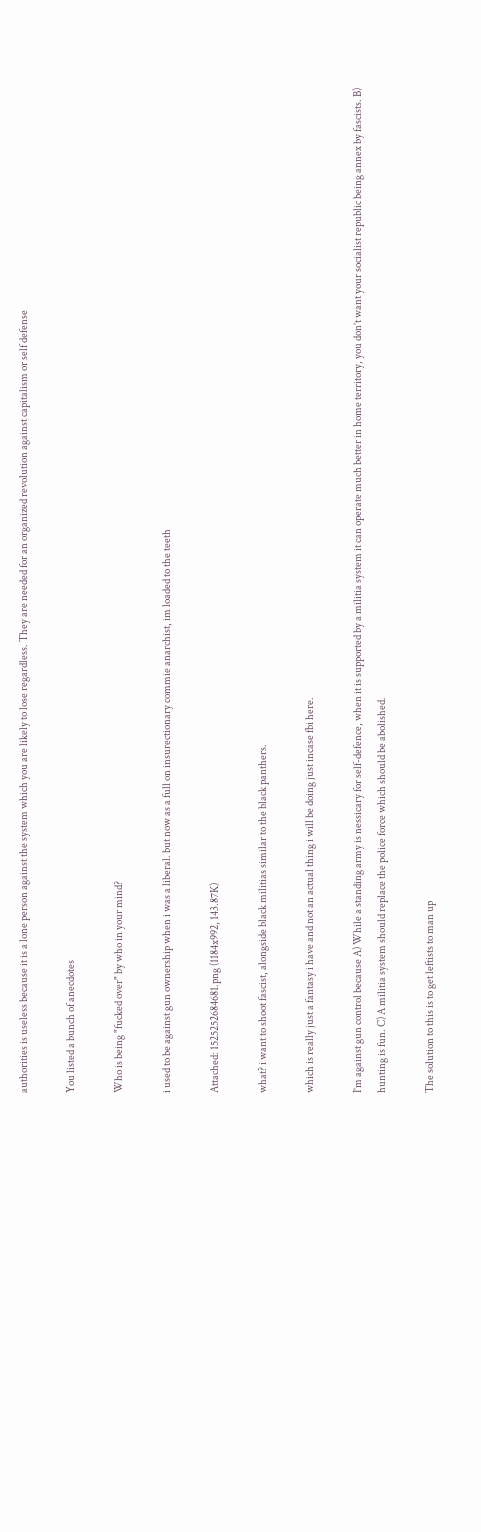authorities is useless because it is a lone person against the system which you are likely to lose regardless. They are needed for an organized revolution against capitalism or self defense

You listed a bunch of anecdotes

Who is being "fucked over" by who in your mind?

i used to be against gun ownership when i was a liberal. but now as a full on insurectionary commie anarchist, im loaded to the teeth

Attached: 1525252684681.png (1184x992, 143.87K)

what? i want to shoot fascist, alongside black militias similar to the black panthers.

which is really just a fantasy i have and not an actual thing i will be doing just incase fbi here.

I’m against gun control because A) While a standing army is nessicary for self-defence, when it is supported by a militia system it can operate much better in home territory, you don’t want your socialist republic being annex by fascists. B) hunting is fun. C) A militia system should replace the police force which should be abolished.

The solution to this is to get leftists to man up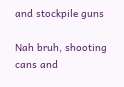and stockpile guns

Nah bruh, shooting cans and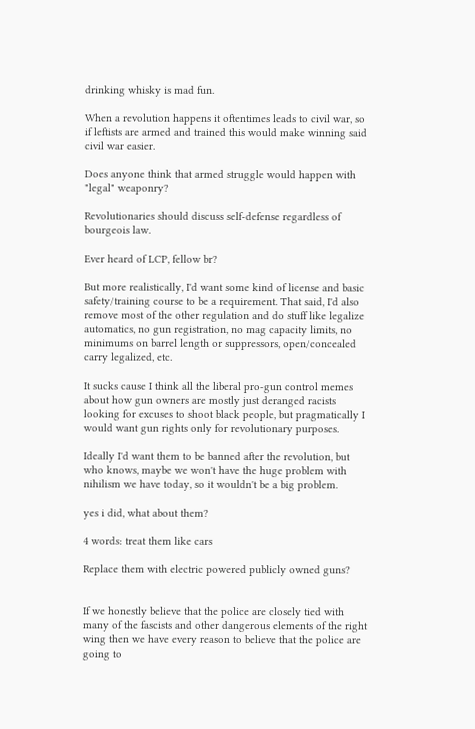drinking whisky is mad fun.

When a revolution happens it oftentimes leads to civil war, so if leftists are armed and trained this would make winning said civil war easier.

Does anyone think that armed struggle would happen with "legal" weaponry?

Revolutionaries should discuss self-defense regardless of bourgeois law.

Ever heard of LCP, fellow br?

But more realistically, I'd want some kind of license and basic safety/training course to be a requirement. That said, I'd also remove most of the other regulation and do stuff like legalize automatics, no gun registration, no mag capacity limits, no minimums on barrel length or suppressors, open/concealed carry legalized, etc.

It sucks cause I think all the liberal pro-gun control memes about how gun owners are mostly just deranged racists looking for excuses to shoot black people, but pragmatically I would want gun rights only for revolutionary purposes.

Ideally I'd want them to be banned after the revolution, but who knows, maybe we won't have the huge problem with nihilism we have today, so it wouldn't be a big problem.

yes i did, what about them?

4 words: treat them like cars

Replace them with electric powered publicly owned guns?


If we honestly believe that the police are closely tied with many of the fascists and other dangerous elements of the right wing then we have every reason to believe that the police are going to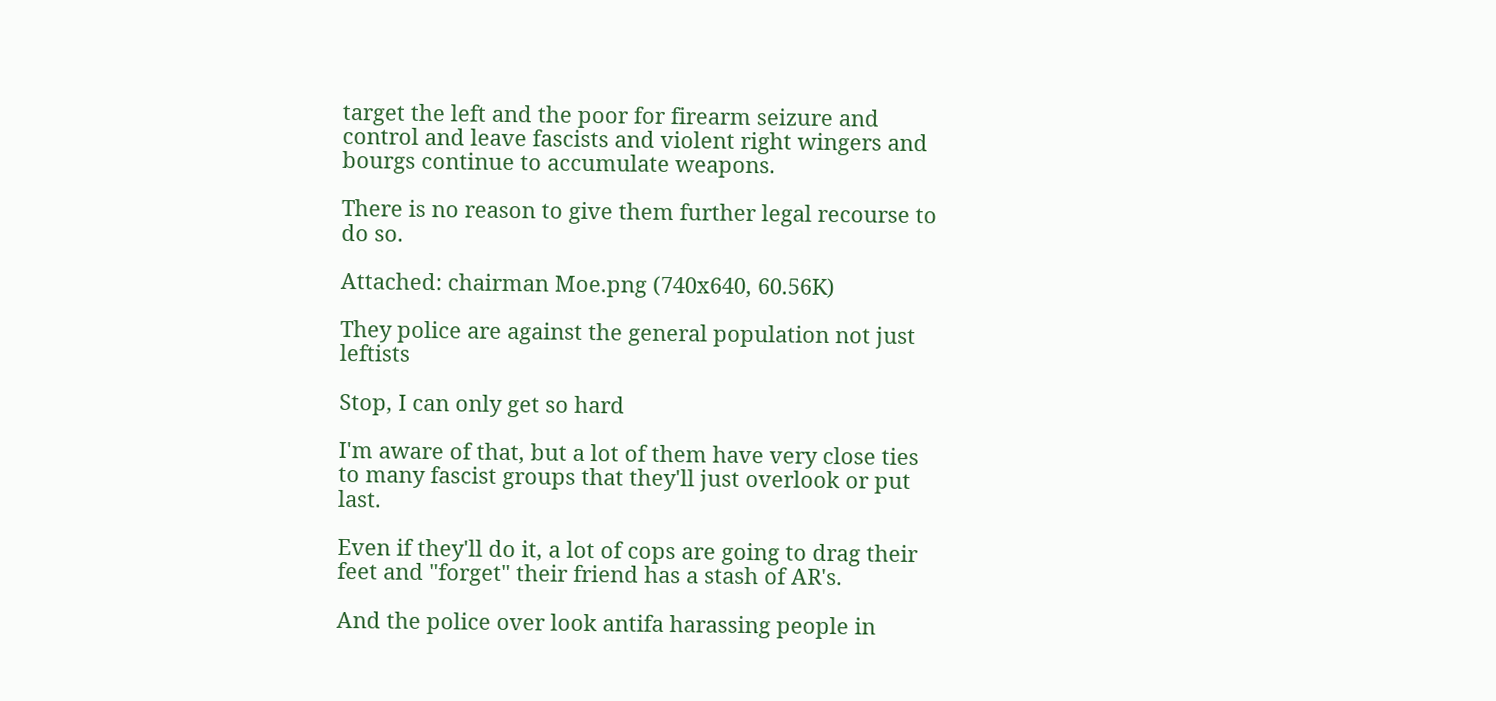target the left and the poor for firearm seizure and control and leave fascists and violent right wingers and bourgs continue to accumulate weapons.

There is no reason to give them further legal recourse to do so.

Attached: chairman Moe.png (740x640, 60.56K)

They police are against the general population not just leftists

Stop, I can only get so hard

I'm aware of that, but a lot of them have very close ties to many fascist groups that they'll just overlook or put last.

Even if they'll do it, a lot of cops are going to drag their feet and "forget" their friend has a stash of AR's.

And the police over look antifa harassing people in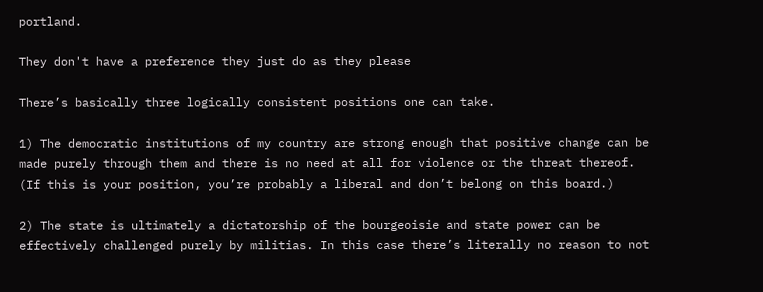portland.

They don't have a preference they just do as they please

There’s basically three logically consistent positions one can take.

1) The democratic institutions of my country are strong enough that positive change can be made purely through them and there is no need at all for violence or the threat thereof. (If this is your position, you’re probably a liberal and don’t belong on this board.)

2) The state is ultimately a dictatorship of the bourgeoisie and state power can be effectively challenged purely by militias. In this case there’s literally no reason to not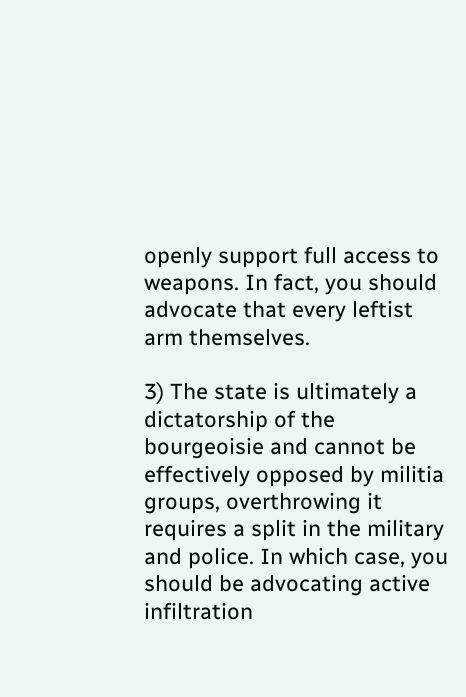openly support full access to weapons. In fact, you should advocate that every leftist arm themselves.

3) The state is ultimately a dictatorship of the bourgeoisie and cannot be effectively opposed by militia groups, overthrowing it requires a split in the military and police. In which case, you should be advocating active infiltration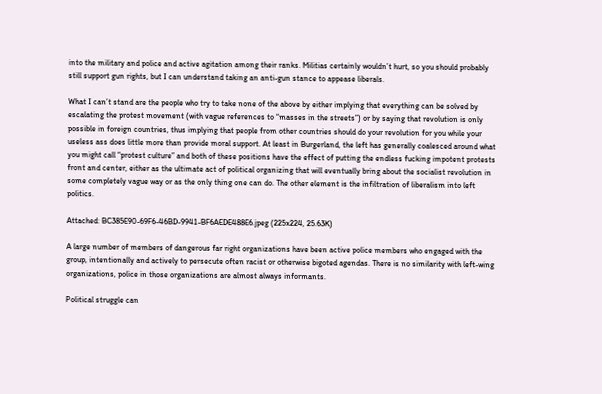into the military and police and active agitation among their ranks. Militias certainly wouldn’t hurt, so you should probably still support gun rights, but I can understand taking an anti-gun stance to appease liberals.

What I can’t stand are the people who try to take none of the above by either implying that everything can be solved by escalating the protest movement (with vague references to “masses in the streets”) or by saying that revolution is only possible in foreign countries, thus implying that people from other countries should do your revolution for you while your useless ass does little more than provide moral support. At least in Burgerland, the left has generally coalesced around what you might call “protest culture” and both of these positions have the effect of putting the endless fucking impotent protests front and center, either as the ultimate act of political organizing that will eventually bring about the socialist revolution in some completely vague way or as the only thing one can do. The other element is the infiltration of liberalism into left politics.

Attached: BC385E90-69F6-46BD-9941-BF6AEDE488E6.jpeg (225x224, 25.63K)

A large number of members of dangerous far right organizations have been active police members who engaged with the group, intentionally and actively to persecute often racist or otherwise bigoted agendas. There is no similarity with left-wing organizations, police in those organizations are almost always informants.

Political struggle can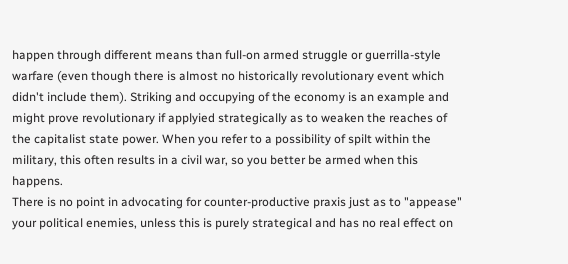happen through different means than full-on armed struggle or guerrilla-style warfare (even though there is almost no historically revolutionary event which didn't include them). Striking and occupying of the economy is an example and might prove revolutionary if applyied strategically as to weaken the reaches of the capitalist state power. When you refer to a possibility of spilt within the military, this often results in a civil war, so you better be armed when this happens.
There is no point in advocating for counter-productive praxis just as to "appease" your political enemies, unless this is purely strategical and has no real effect on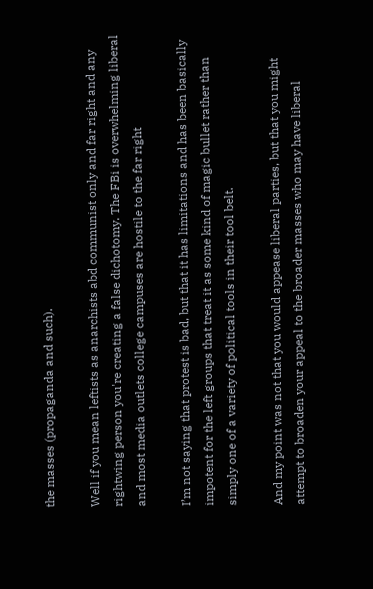the masses (propaganda and such).

Well if you mean leftists as anarchists abd communist only and far right and any rightwing person you're creating a false dichotomy. The FBi is overwhelming liberal and most media outlets college campuses are hostile to the far right

I’m not saying that protest is bad, but that it has limitations and has been basically impotent for the left groups that treat it as some kind of magic bullet rather than simply one of a variety of political tools in their tool belt.

And my point was not that you would appease liberal parties, but that you might attempt to broaden your appeal to the broader masses who may have liberal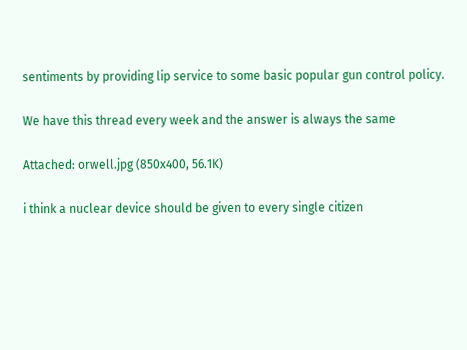sentiments by providing lip service to some basic popular gun control policy.

We have this thread every week and the answer is always the same

Attached: orwell.jpg (850x400, 56.1K)

i think a nuclear device should be given to every single citizen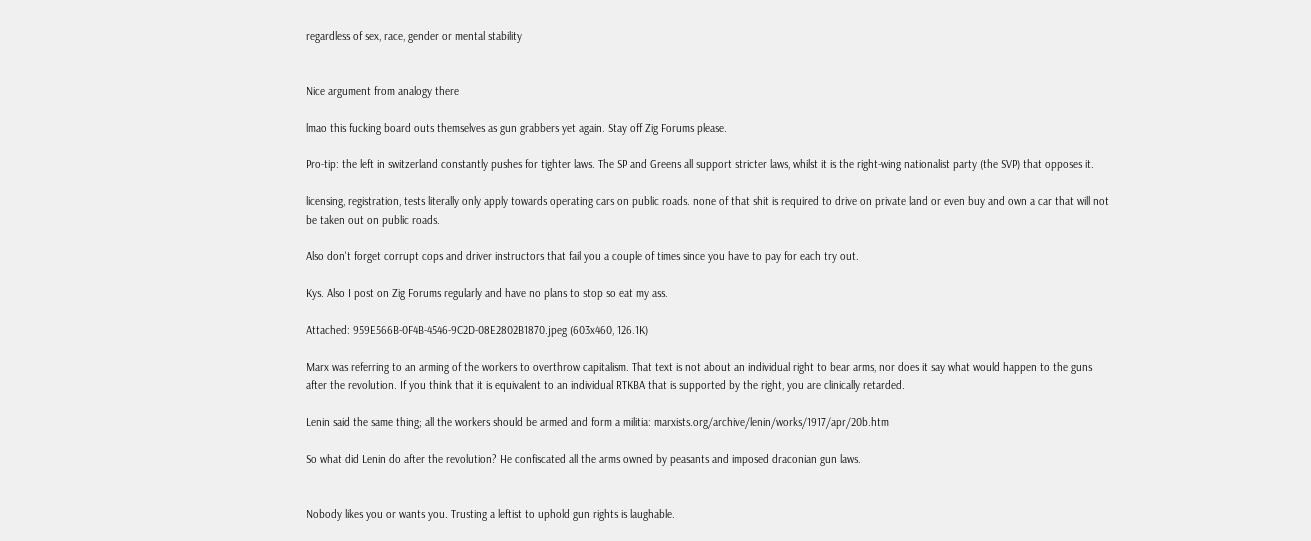regardless of sex, race, gender or mental stability


Nice argument from analogy there

lmao this fucking board outs themselves as gun grabbers yet again. Stay off Zig Forums please.

Pro-tip: the left in switzerland constantly pushes for tighter laws. The SP and Greens all support stricter laws, whilst it is the right-wing nationalist party (the SVP) that opposes it.

licensing, registration, tests literally only apply towards operating cars on public roads. none of that shit is required to drive on private land or even buy and own a car that will not be taken out on public roads.

Also don't forget corrupt cops and driver instructors that fail you a couple of times since you have to pay for each try out.

Kys. Also I post on Zig Forums regularly and have no plans to stop so eat my ass.

Attached: 959E566B-0F4B-4546-9C2D-08E2802B1870.jpeg (603x460, 126.1K)

Marx was referring to an arming of the workers to overthrow capitalism. That text is not about an individual right to bear arms, nor does it say what would happen to the guns after the revolution. If you think that it is equivalent to an individual RTKBA that is supported by the right, you are clinically retarded.

Lenin said the same thing; all the workers should be armed and form a militia: marxists.org/archive/lenin/works/1917/apr/20b.htm

So what did Lenin do after the revolution? He confiscated all the arms owned by peasants and imposed draconian gun laws.


Nobody likes you or wants you. Trusting a leftist to uphold gun rights is laughable.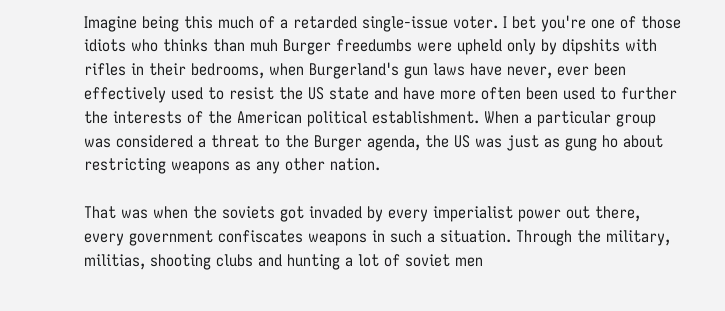Imagine being this much of a retarded single-issue voter. I bet you're one of those idiots who thinks than muh Burger freedumbs were upheld only by dipshits with rifles in their bedrooms, when Burgerland's gun laws have never, ever been effectively used to resist the US state and have more often been used to further the interests of the American political establishment. When a particular group was considered a threat to the Burger agenda, the US was just as gung ho about restricting weapons as any other nation.

That was when the soviets got invaded by every imperialist power out there, every government confiscates weapons in such a situation. Through the military, militias, shooting clubs and hunting a lot of soviet men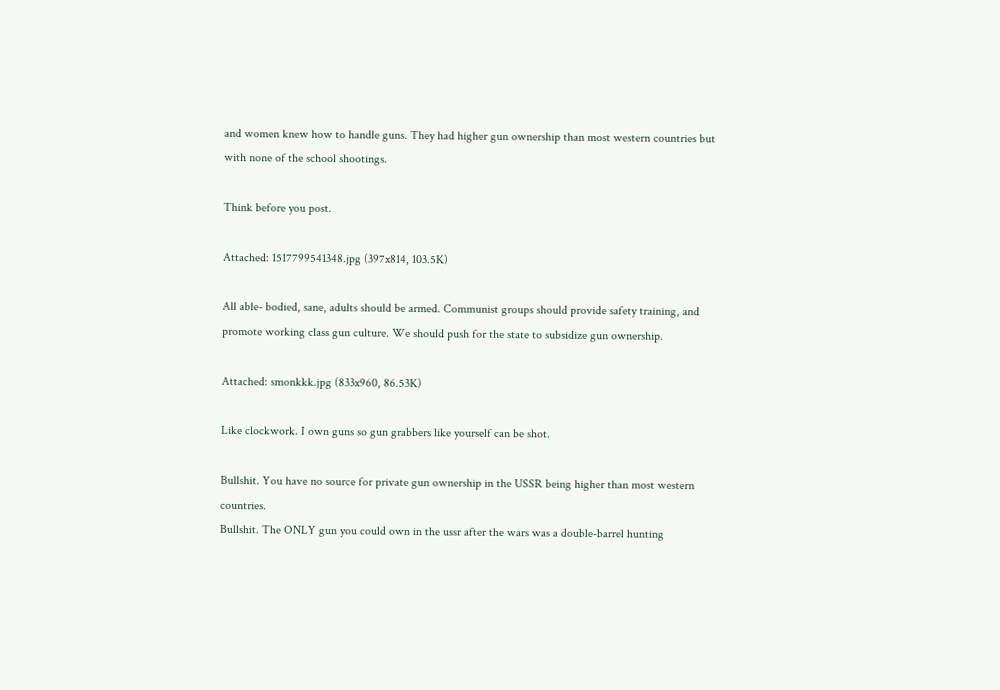and women knew how to handle guns. They had higher gun ownership than most western countries but with none of the school shootings.

Think before you post.

Attached: 1517799541348.jpg (397x814, 103.5K)

All able- bodied, sane, adults should be armed. Communist groups should provide safety training, and promote working class gun culture. We should push for the state to subsidize gun ownership.

Attached: smonkkk.jpg (833x960, 86.53K)

Like clockwork. I own guns so gun grabbers like yourself can be shot.

Bullshit. You have no source for private gun ownership in the USSR being higher than most western countries.
Bullshit. The ONLY gun you could own in the ussr after the wars was a double-barrel hunting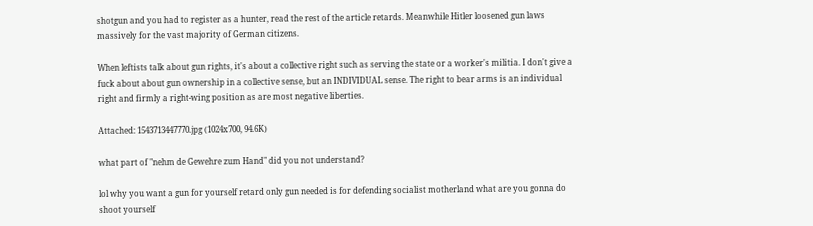shotgun and you had to register as a hunter, read the rest of the article retards. Meanwhile Hitler loosened gun laws massively for the vast majority of German citizens.

When leftists talk about gun rights, it's about a collective right such as serving the state or a worker's militia. I don't give a fuck about about gun ownership in a collective sense, but an INDIVIDUAL sense. The right to bear arms is an individual right and firmly a right-wing position as are most negative liberties.

Attached: 1543713447770.jpg (1024x700, 94.6K)

what part of "nehm de Gewehre zum Hand" did you not understand?

lol why you want a gun for yourself retard only gun needed is for defending socialist motherland what are you gonna do shoot yourself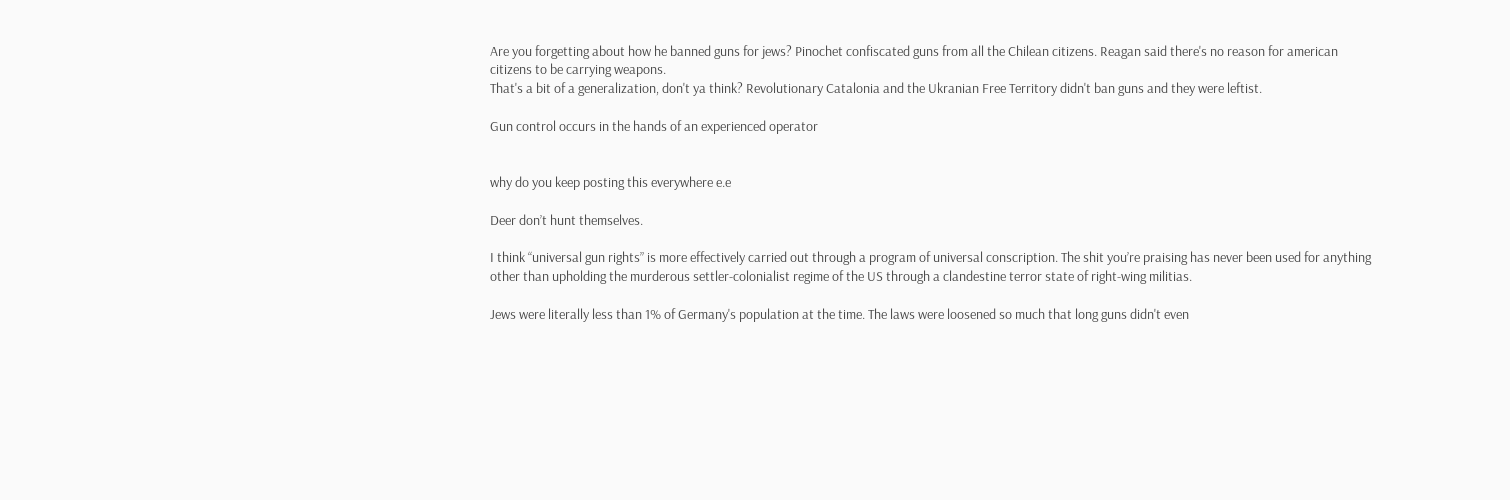Are you forgetting about how he banned guns for jews? Pinochet confiscated guns from all the Chilean citizens. Reagan said there's no reason for american citizens to be carrying weapons.
That's a bit of a generalization, don't ya think? Revolutionary Catalonia and the Ukranian Free Territory didn't ban guns and they were leftist.

Gun control occurs in the hands of an experienced operator


why do you keep posting this everywhere e.e

Deer don’t hunt themselves.

I think “universal gun rights” is more effectively carried out through a program of universal conscription. The shit you’re praising has never been used for anything other than upholding the murderous settler-colonialist regime of the US through a clandestine terror state of right-wing militias.

Jews were literally less than 1% of Germany's population at the time. The laws were loosened so much that long guns didn't even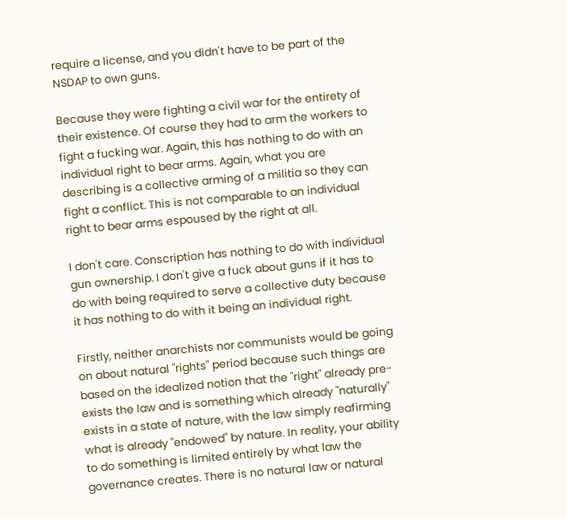require a license, and you didn't have to be part of the NSDAP to own guns.

Because they were fighting a civil war for the entirety of their existence. Of course they had to arm the workers to fight a fucking war. Again, this has nothing to do with an individual right to bear arms. Again, what you are describing is a collective arming of a militia so they can fight a conflict. This is not comparable to an individual right to bear arms espoused by the right at all.

I don't care. Conscription has nothing to do with individual gun ownership. I don't give a fuck about guns if it has to do with being required to serve a collective duty because it has nothing to do with it being an individual right.

Firstly, neither anarchists nor communists would be going on about natural "rights" period because such things are based on the idealized notion that the "right" already pre-exists the law and is something which already "naturally" exists in a state of nature, with the law simply reafirming what is already "endowed" by nature. In reality, your ability to do something is limited entirely by what law the governance creates. There is no natural law or natural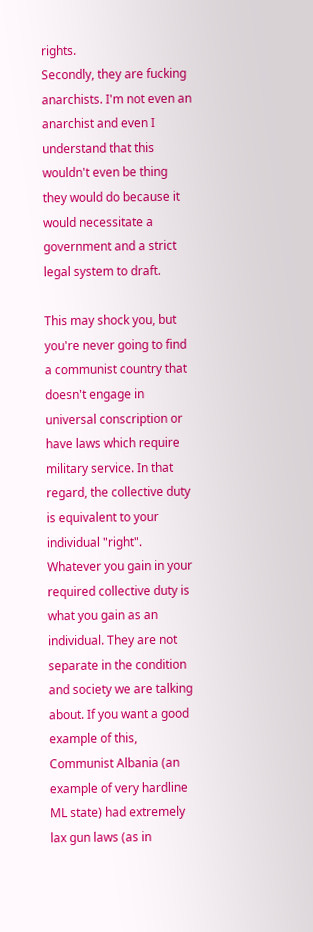rights.
Secondly, they are fucking anarchists. I'm not even an anarchist and even I understand that this wouldn't even be thing they would do because it would necessitate a government and a strict legal system to draft.

This may shock you, but you're never going to find a communist country that doesn't engage in universal conscription or have laws which require military service. In that regard, the collective duty is equivalent to your individual "right". Whatever you gain in your required collective duty is what you gain as an individual. They are not separate in the condition and society we are talking about. If you want a good example of this, Communist Albania (an example of very hardline ML state) had extremely lax gun laws (as in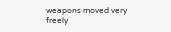weapons moved very freely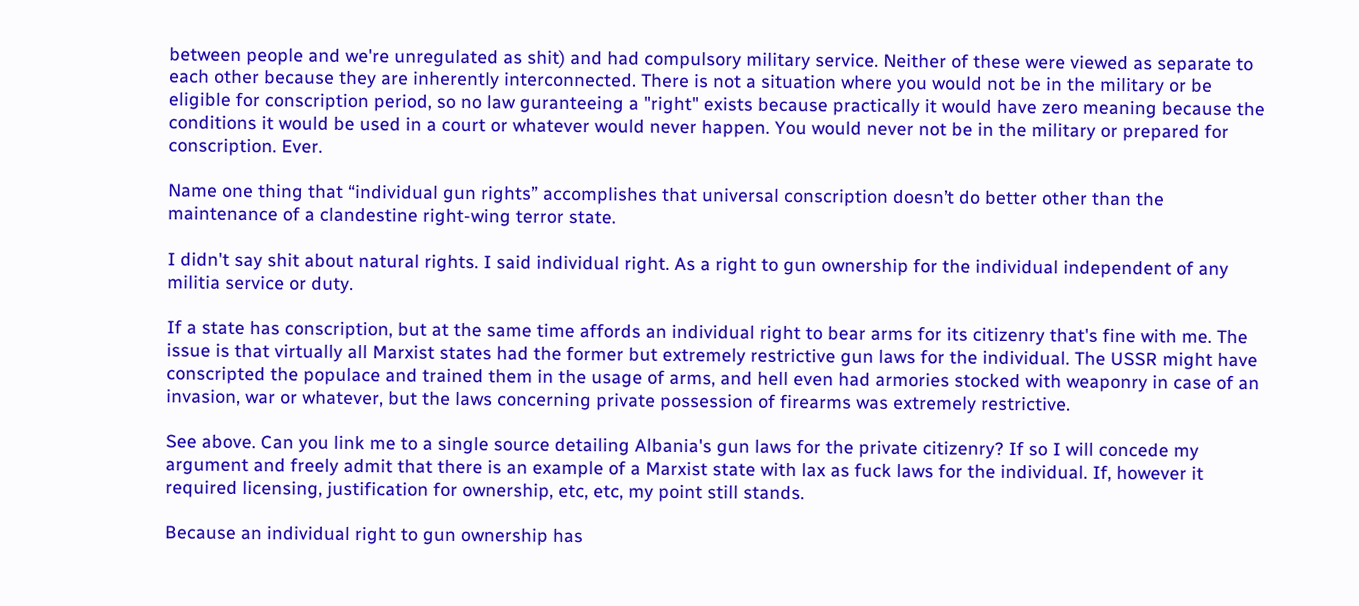between people and we're unregulated as shit) and had compulsory military service. Neither of these were viewed as separate to each other because they are inherently interconnected. There is not a situation where you would not be in the military or be eligible for conscription period, so no law guranteeing a "right" exists because practically it would have zero meaning because the conditions it would be used in a court or whatever would never happen. You would never not be in the military or prepared for conscription. Ever.

Name one thing that “individual gun rights” accomplishes that universal conscription doesn’t do better other than the maintenance of a clandestine right-wing terror state.

I didn't say shit about natural rights. I said individual right. As a right to gun ownership for the individual independent of any militia service or duty.

If a state has conscription, but at the same time affords an individual right to bear arms for its citizenry that's fine with me. The issue is that virtually all Marxist states had the former but extremely restrictive gun laws for the individual. The USSR might have conscripted the populace and trained them in the usage of arms, and hell even had armories stocked with weaponry in case of an invasion, war or whatever, but the laws concerning private possession of firearms was extremely restrictive.

See above. Can you link me to a single source detailing Albania's gun laws for the private citizenry? If so I will concede my argument and freely admit that there is an example of a Marxist state with lax as fuck laws for the individual. If, however it required licensing, justification for ownership, etc, etc, my point still stands.

Because an individual right to gun ownership has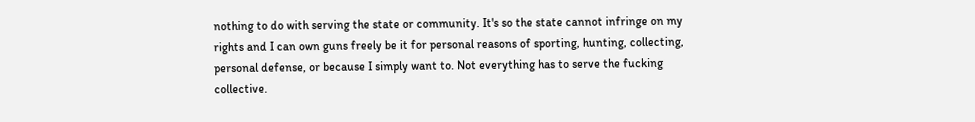nothing to do with serving the state or community. It's so the state cannot infringe on my rights and I can own guns freely be it for personal reasons of sporting, hunting, collecting, personal defense, or because I simply want to. Not everything has to serve the fucking collective.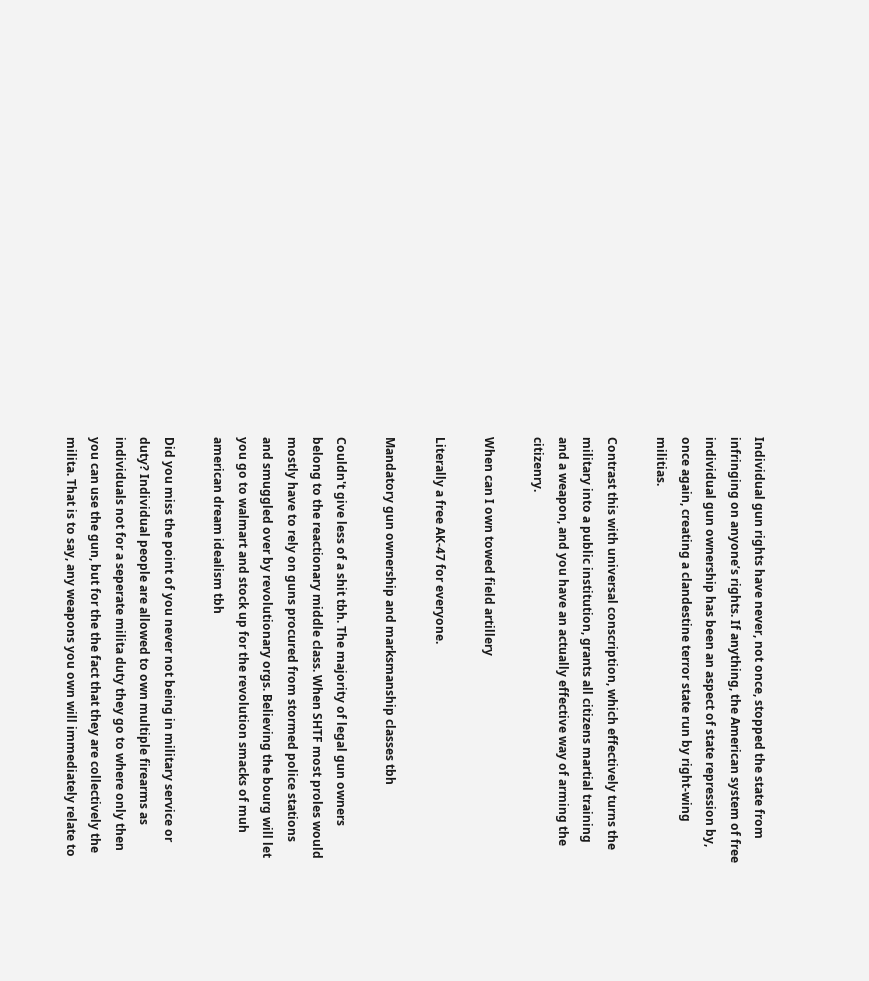Individual gun rights have never, not once, stopped the state from infringing on anyone’s rights. If anything, the American system of free individual gun ownership has been an aspect of state repression by, once again, creating a clandestine terror state run by right-wing militias.

Contrast this with universal conscription, which effectively turns the military into a public institution, grants all citizens martial training and a weapon, and you have an actually effective way of arming the citizenry.

When can I own towed field artillery

Literally a free AK-47 for everyone.

Mandatory gun ownership and marksmanship classes tbh

Couldn't give less of a shit tbh. The majority of legal gun owners belong to the reactionary middle class. When SHTF most proles would mostly have to rely on guns procured from stormed police stations and smuggled over by revolutionary orgs. Believing the bourg will let you go to walmart and stock up for the revolution smacks of muh american dream idealism tbh

Did you miss the point of you never not being in military service or duty? Individual people are allowed to own multiple firearms as individuals not for a seperate milita duty they go to where only then you can use the gun, but for the the fact that they are collectively the milita. That is to say, any weapons you own will immediately relate to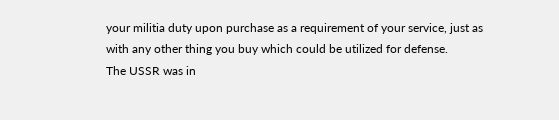your militia duty upon purchase as a requirement of your service, just as with any other thing you buy which could be utilized for defense.
The USSR was in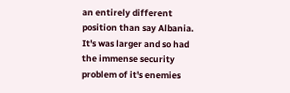an entirely different position than say Albania. It's was larger and so had the immense security problem of it's enemies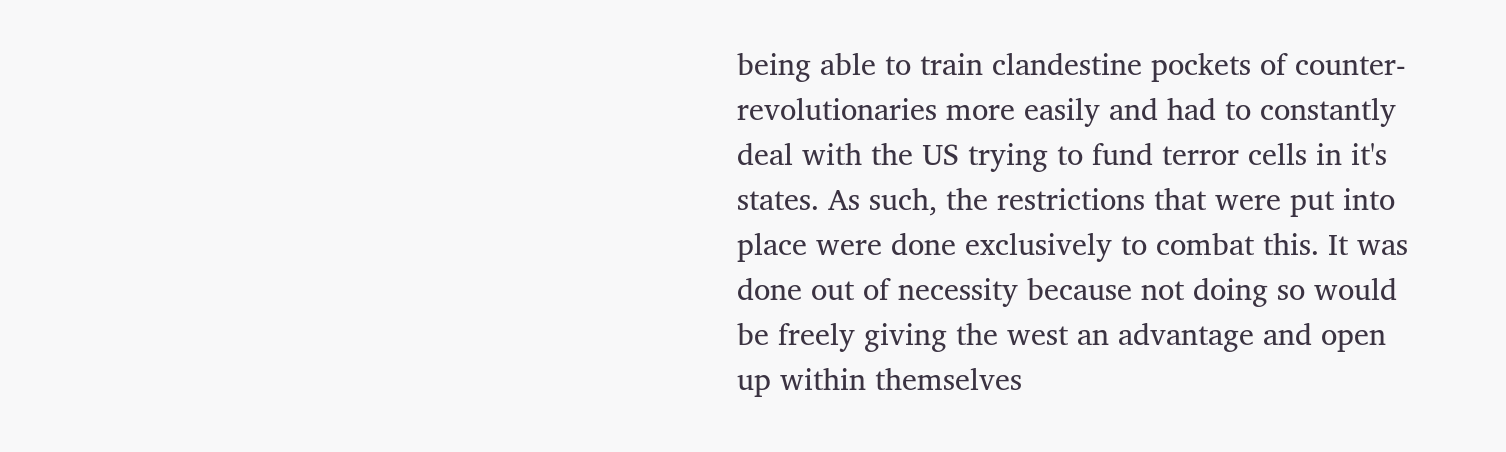being able to train clandestine pockets of counter-revolutionaries more easily and had to constantly deal with the US trying to fund terror cells in it's states. As such, the restrictions that were put into place were done exclusively to combat this. It was done out of necessity because not doing so would be freely giving the west an advantage and open up within themselves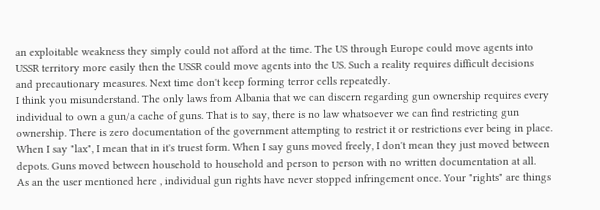an exploitable weakness they simply could not afford at the time. The US through Europe could move agents into USSR territory more easily then the USSR could move agents into the US. Such a reality requires difficult decisions and precautionary measures. Next time don't keep forming terror cells repeatedly.
I think you misunderstand. The only laws from Albania that we can discern regarding gun ownership requires every individual to own a gun/a cache of guns. That is to say, there is no law whatsoever we can find restricting gun ownership. There is zero documentation of the government attempting to restrict it or restrictions ever being in place. When I say "lax", I mean that in it's truest form. When I say guns moved freely, I don't mean they just moved between depots. Guns moved between household to household and person to person with no written documentation at all.
As an the user mentioned here , individual gun rights have never stopped infringement once. Your "rights" are things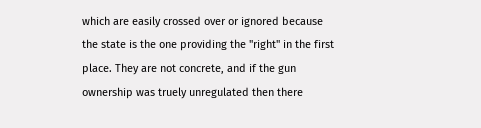which are easily crossed over or ignored because the state is the one providing the "right" in the first place. They are not concrete, and if the gun ownership was truely unregulated then there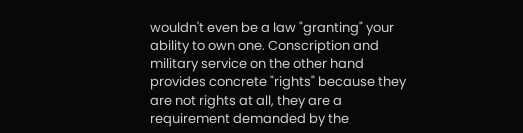wouldn't even be a law "granting" your ability to own one. Conscription and military service on the other hand provides concrete "rights" because they are not rights at all, they are a requirement demanded by the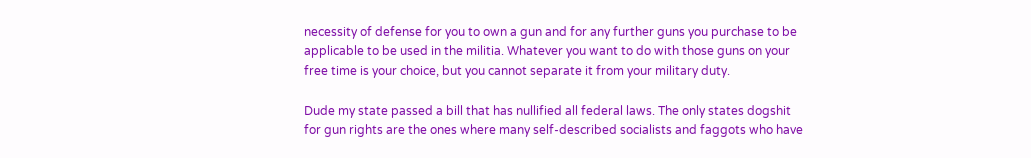necessity of defense for you to own a gun and for any further guns you purchase to be applicable to be used in the militia. Whatever you want to do with those guns on your free time is your choice, but you cannot separate it from your military duty.

Dude my state passed a bill that has nullified all federal laws. The only states dogshit for gun rights are the ones where many self-described socialists and faggots who have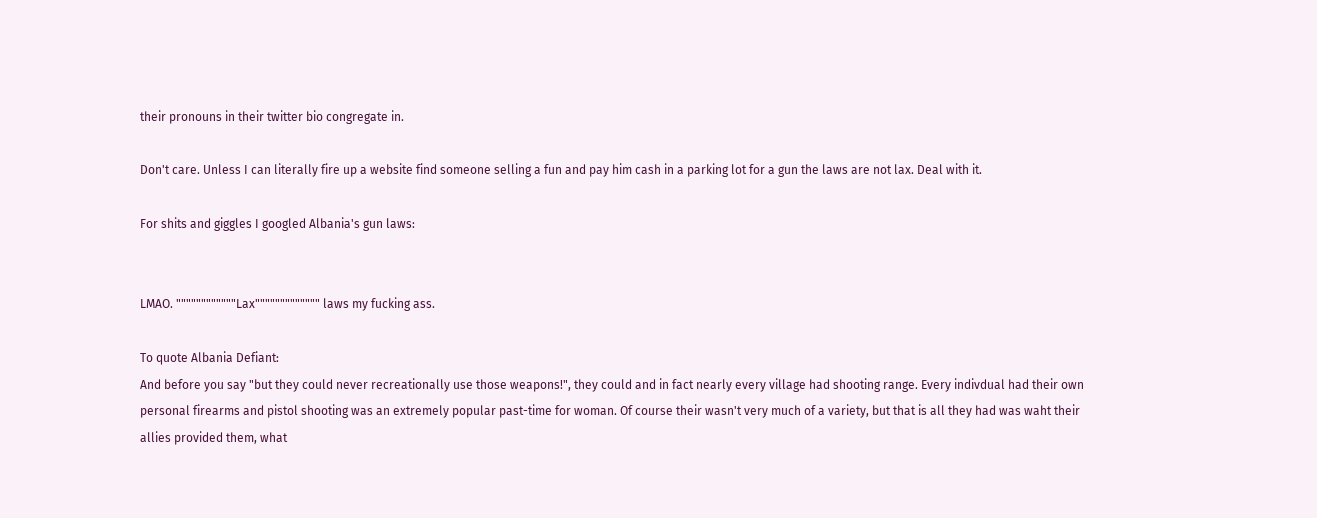their pronouns in their twitter bio congregate in.

Don't care. Unless I can literally fire up a website find someone selling a fun and pay him cash in a parking lot for a gun the laws are not lax. Deal with it.

For shits and giggles I googled Albania's gun laws:


LMAO. """"""""""""Lax""""""""""""" laws my fucking ass.

To quote Albania Defiant:
And before you say "but they could never recreationally use those weapons!", they could and in fact nearly every village had shooting range. Every indivdual had their own personal firearms and pistol shooting was an extremely popular past-time for woman. Of course their wasn't very much of a variety, but that is all they had was waht their allies provided them, what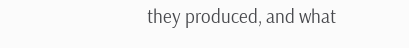they produced, and what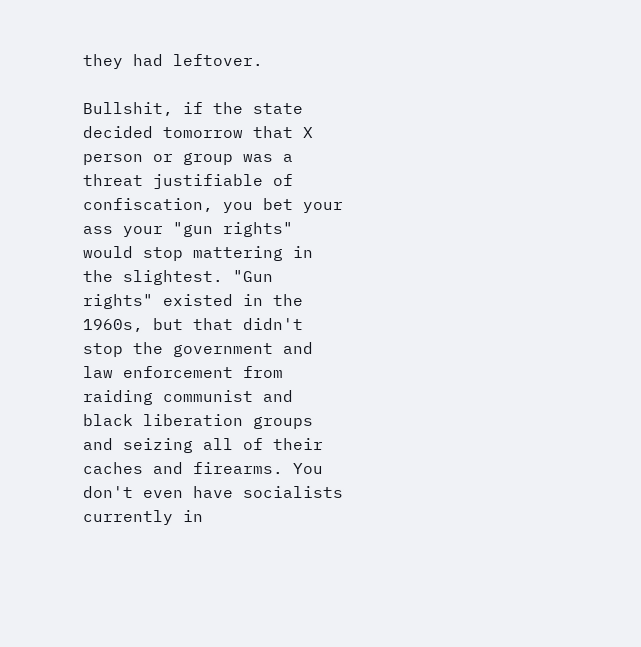they had leftover.

Bullshit, if the state decided tomorrow that X person or group was a threat justifiable of confiscation, you bet your ass your "gun rights" would stop mattering in the slightest. "Gun rights" existed in the 1960s, but that didn't stop the government and law enforcement from raiding communist and black liberation groups and seizing all of their caches and firearms. You don't even have socialists currently in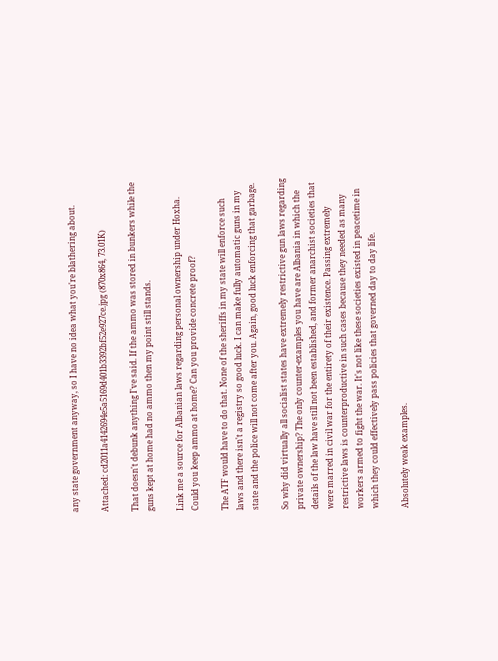any state government anyway, so I have no idea what you're blathering about.

Attached: cd2011a4142694e5a5169d401b3392bf52e927ce.jpg (870x864, 73.01K)

That doesn't debunk anything I've said. If the ammo was stored in bunkers while the guns kept at home had no ammo then my point still stands.

Link me a source for Albanian laws regarding personal ownership under Hoxha. Could you keep ammo at home? Can you provide concrete proof?

The ATF would have to do that. None of the sheriffs in my state will enforce such laws and there isn't a registry so good luck. I can make fully automatic guns in my state and the police will not come after you. Again, good luck enforcing that garbage.

So why did virtually all socialist states have extremely restrictive gun laws regarding private ownership? The only counter-examples you have are Albania in which the details of the law have still not been established, and former anarchist societies that were marred in civil war for the entirety of their existence. Passing extremely restrictive laws is counterproductive in such cases because they needed as many workers armed to fight the war. It's not like these societies existed in peacetime in which they could effectively pass policies that governed day to day life.

Absolutely weak examples.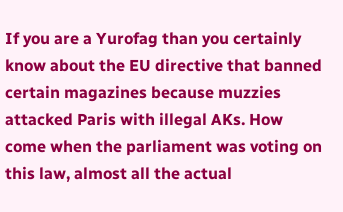If you are a Yurofag than you certainly know about the EU directive that banned certain magazines because muzzies attacked Paris with illegal AKs. How come when the parliament was voting on this law, almost all the actual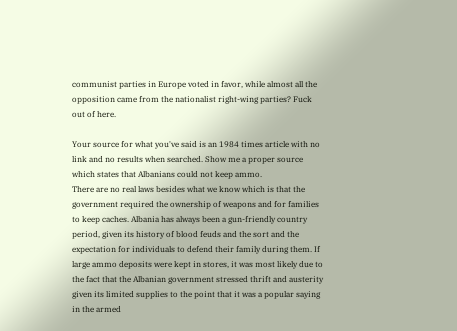communist parties in Europe voted in favor, while almost all the opposition came from the nationalist right-wing parties? Fuck out of here.

Your source for what you've said is an 1984 times article with no link and no results when searched. Show me a proper source which states that Albanians could not keep ammo.
There are no real laws besides what we know which is that the government required the ownership of weapons and for families to keep caches. Albania has always been a gun-friendly country period, given its history of blood feuds and the sort and the expectation for individuals to defend their family during them. If large ammo deposits were kept in stores, it was most likely due to the fact that the Albanian government stressed thrift and austerity given its limited supplies to the point that it was a popular saying in the armed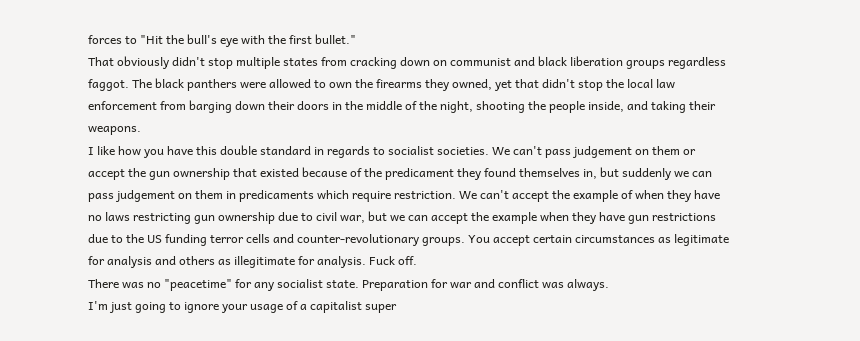forces to "Hit the bull's eye with the first bullet."
That obviously didn't stop multiple states from cracking down on communist and black liberation groups regardless faggot. The black panthers were allowed to own the firearms they owned, yet that didn't stop the local law enforcement from barging down their doors in the middle of the night, shooting the people inside, and taking their weapons.
I like how you have this double standard in regards to socialist societies. We can't pass judgement on them or accept the gun ownership that existed because of the predicament they found themselves in, but suddenly we can pass judgement on them in predicaments which require restriction. We can't accept the example of when they have no laws restricting gun ownership due to civil war, but we can accept the example when they have gun restrictions due to the US funding terror cells and counter-revolutionary groups. You accept certain circumstances as legitimate for analysis and others as illegitimate for analysis. Fuck off.
There was no "peacetime" for any socialist state. Preparation for war and conflict was always.
I'm just going to ignore your usage of a capitalist super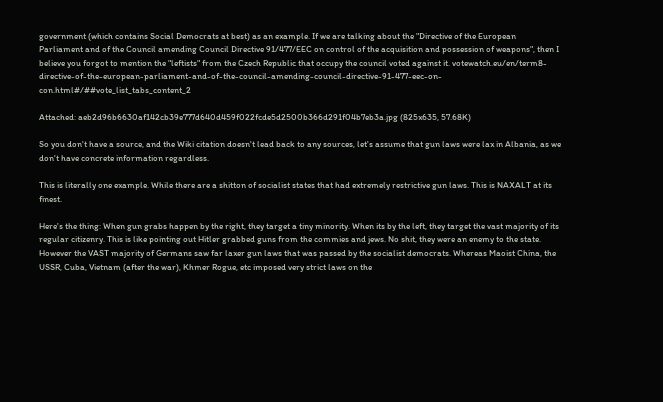government (which contains Social Democrats at best) as an example. If we are talking about the "Directive of the European Parliament and of the Council amending Council Directive 91/477/EEC on control of the acquisition and possession of weapons", then I believe you forgot to mention the "leftists" from the Czech Republic that occupy the council voted against it. votewatch.eu/en/term8-directive-of-the-european-parliament-and-of-the-council-amending-council-directive-91-477-eec-on-con.html#/##vote_list_tabs_content_2

Attached: aeb2d96b6630af142cb39e777d640d459f022fcde5d2500b366d291f04b7eb3a.jpg (825x635, 57.68K)

So you don't have a source, and the Wiki citation doesn't lead back to any sources, let's assume that gun laws were lax in Albania, as we don't have concrete information regardless.

This is literally one example. While there are a shitton of socialist states that had extremely restrictive gun laws. This is NAXALT at its finest.

Here's the thing: When gun grabs happen by the right, they target a tiny minority. When its by the left, they target the vast majority of its regular citizenry. This is like pointing out Hitler grabbed guns from the commies and jews. No shit, they were an enemy to the state. However the VAST majority of Germans saw far laxer gun laws that was passed by the socialist democrats. Whereas Maoist China, the USSR, Cuba, Vietnam (after the war), Khmer Rogue, etc imposed very strict laws on the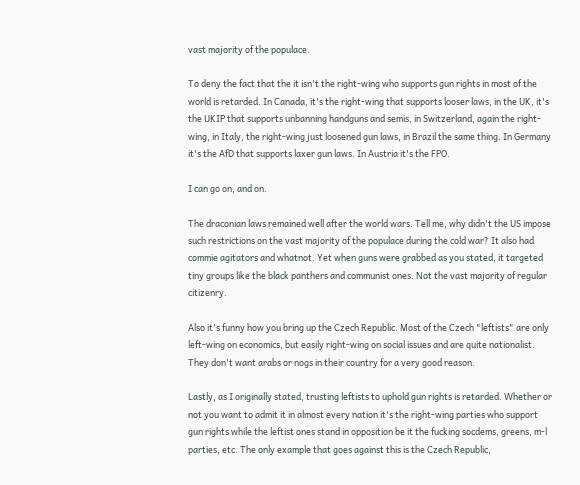vast majority of the populace.

To deny the fact that the it isn't the right-wing who supports gun rights in most of the world is retarded. In Canada, it's the right-wing that supports looser laws, in the UK, it's the UKIP that supports unbanning handguns and semis, in Switzerland, again the right-wing, in Italy, the right-wing just loosened gun laws, in Brazil the same thing. In Germany it's the AfD that supports laxer gun laws. In Austria it's the FPO.

I can go on, and on.

The draconian laws remained well after the world wars. Tell me, why didn't the US impose such restrictions on the vast majority of the populace during the cold war? It also had commie agitators and whatnot. Yet when guns were grabbed as you stated, it targeted tiny groups like the black panthers and communist ones. Not the vast majority of regular citizenry.

Also it's funny how you bring up the Czech Republic. Most of the Czech "leftists" are only left-wing on economics, but easily right-wing on social issues and are quite nationalist. They don't want arabs or nogs in their country for a very good reason.

Lastly, as I originally stated, trusting leftists to uphold gun rights is retarded. Whether or not you want to admit it in almost every nation it's the right-wing parties who support gun rights while the leftist ones stand in opposition be it the fucking socdems, greens, m-l parties, etc. The only example that goes against this is the Czech Republic,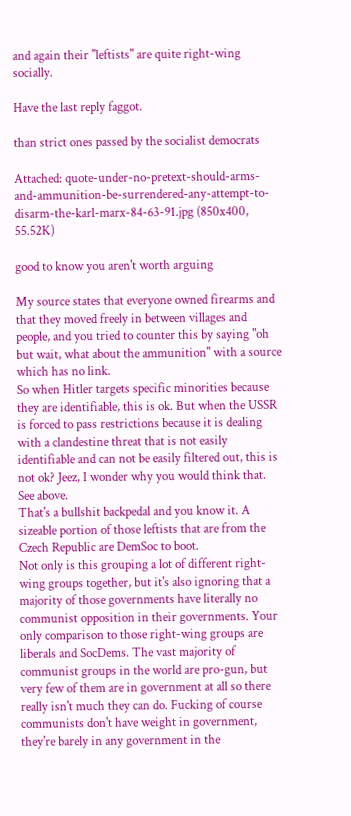and again their "leftists" are quite right-wing socially.

Have the last reply faggot.

than strict ones passed by the socialist democrats

Attached: quote-under-no-pretext-should-arms-and-ammunition-be-surrendered-any-attempt-to-disarm-the-karl-marx-84-63-91.jpg (850x400, 55.52K)

good to know you aren't worth arguing

My source states that everyone owned firearms and that they moved freely in between villages and people, and you tried to counter this by saying "oh but wait, what about the ammunition" with a source which has no link.
So when Hitler targets specific minorities because they are identifiable, this is ok. But when the USSR is forced to pass restrictions because it is dealing with a clandestine threat that is not easily identifiable and can not be easily filtered out, this is not ok? Jeez, I wonder why you would think that.
See above.
That's a bullshit backpedal and you know it. A sizeable portion of those leftists that are from the Czech Republic are DemSoc to boot.
Not only is this grouping a lot of different right-wing groups together, but it's also ignoring that a majority of those governments have literally no communist opposition in their governments. Your only comparison to those right-wing groups are liberals and SocDems. The vast majority of communist groups in the world are pro-gun, but very few of them are in government at all so there really isn't much they can do. Fucking of course communists don't have weight in government, they're barely in any government in the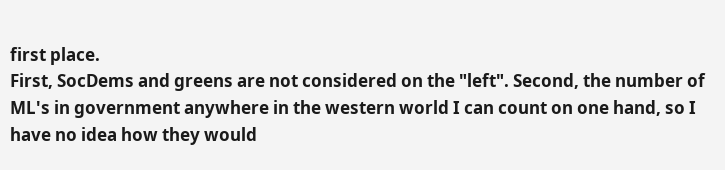first place.
First, SocDems and greens are not considered on the "left". Second, the number of ML's in government anywhere in the western world I can count on one hand, so I have no idea how they would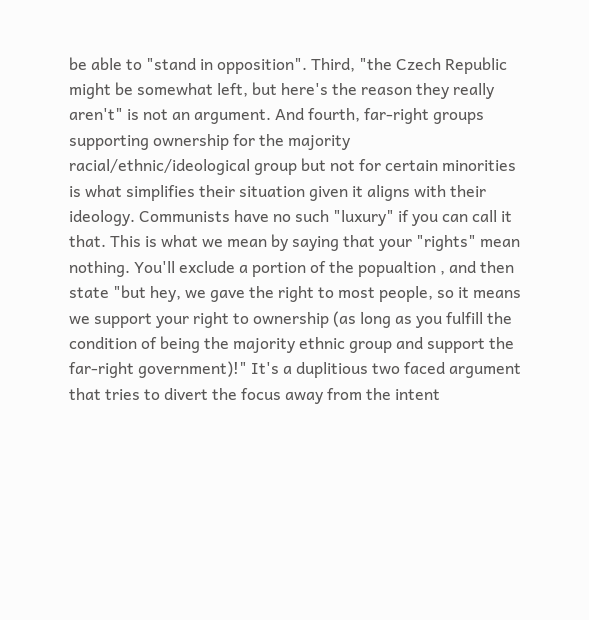be able to "stand in opposition". Third, "the Czech Republic might be somewhat left, but here's the reason they really aren't" is not an argument. And fourth, far-right groups supporting ownership for the majority racial/ethnic/ideological group but not for certain minorities is what simplifies their situation given it aligns with their ideology. Communists have no such "luxury" if you can call it that. This is what we mean by saying that your "rights" mean nothing. You'll exclude a portion of the popualtion , and then state "but hey, we gave the right to most people, so it means we support your right to ownership (as long as you fulfill the condition of being the majority ethnic group and support the far-right government)!" It's a duplitious two faced argument that tries to divert the focus away from the intent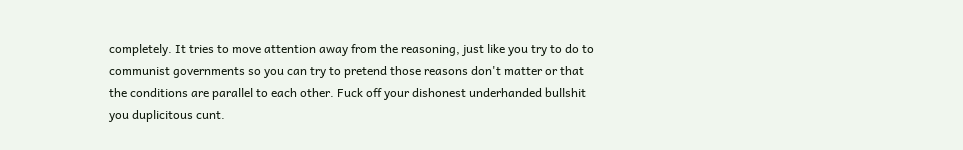completely. It tries to move attention away from the reasoning, just like you try to do to communist governments so you can try to pretend those reasons don't matter or that the conditions are parallel to each other. Fuck off your dishonest underhanded bullshit you duplicitous cunt.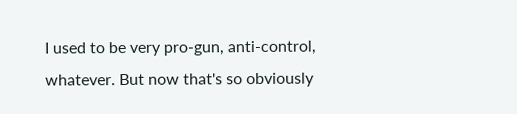I used to be very pro-gun, anti-control, whatever. But now that's so obviously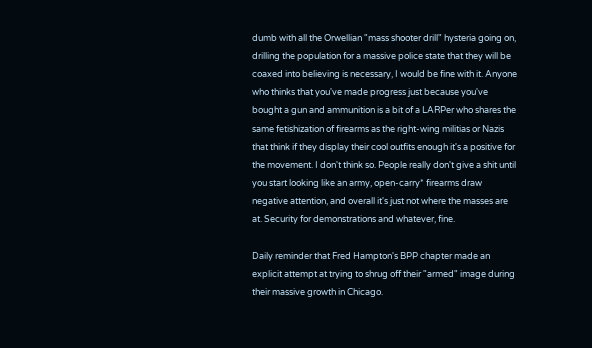dumb with all the Orwellian "mass shooter drill" hysteria going on, drilling the population for a massive police state that they will be coaxed into believing is necessary, I would be fine with it. Anyone who thinks that you've made progress just because you've bought a gun and ammunition is a bit of a LARPer who shares the same fetishization of firearms as the right-wing militias or Nazis that think if they display their cool outfits enough it's a positive for the movement. I don't think so. People really don't give a shit until you start looking like an army, open-carry* firearms draw negative attention, and overall it's just not where the masses are at. Security for demonstrations and whatever, fine.

Daily reminder that Fred Hampton's BPP chapter made an explicit attempt at trying to shrug off their "armed" image during their massive growth in Chicago.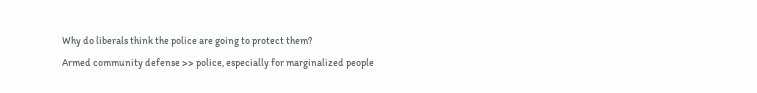Why do liberals think the police are going to protect them?
Armed community defense >> police, especially for marginalized people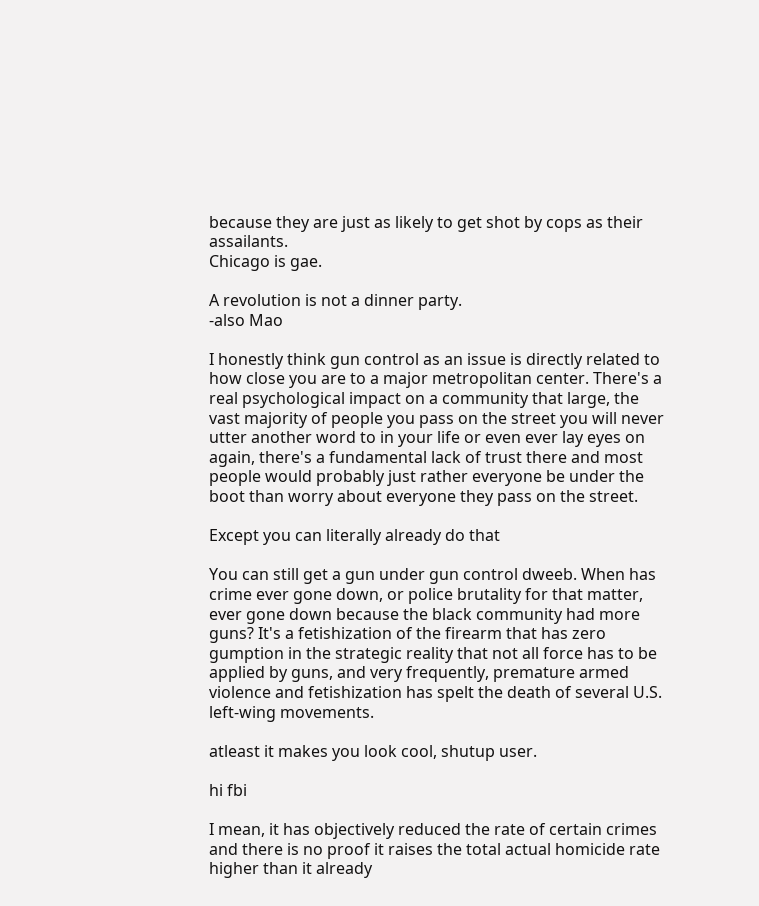because they are just as likely to get shot by cops as their assailants.
Chicago is gae.

A revolution is not a dinner party.
-also Mao

I honestly think gun control as an issue is directly related to how close you are to a major metropolitan center. There's a real psychological impact on a community that large, the vast majority of people you pass on the street you will never utter another word to in your life or even ever lay eyes on again, there's a fundamental lack of trust there and most people would probably just rather everyone be under the boot than worry about everyone they pass on the street.

Except you can literally already do that

You can still get a gun under gun control dweeb. When has crime ever gone down, or police brutality for that matter, ever gone down because the black community had more guns? It's a fetishization of the firearm that has zero gumption in the strategic reality that not all force has to be applied by guns, and very frequently, premature armed violence and fetishization has spelt the death of several U.S. left-wing movements.

atleast it makes you look cool, shutup user.

hi fbi

I mean, it has objectively reduced the rate of certain crimes and there is no proof it raises the total actual homicide rate higher than it already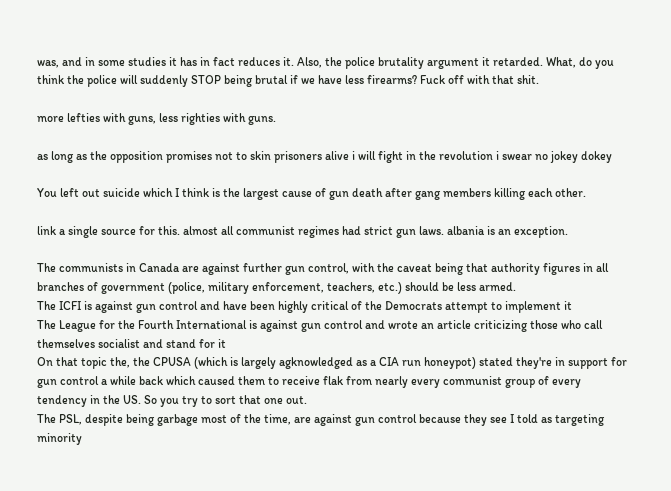was, and in some studies it has in fact reduces it. Also, the police brutality argument it retarded. What, do you think the police will suddenly STOP being brutal if we have less firearms? Fuck off with that shit.

more lefties with guns, less righties with guns.

as long as the opposition promises not to skin prisoners alive i will fight in the revolution i swear no jokey dokey

You left out suicide which I think is the largest cause of gun death after gang members killing each other.

link a single source for this. almost all communist regimes had strict gun laws. albania is an exception.

The communists in Canada are against further gun control, with the caveat being that authority figures in all branches of government (police, military enforcement, teachers, etc.) should be less armed.
The ICFI is against gun control and have been highly critical of the Democrats attempt to implement it
The League for the Fourth International is against gun control and wrote an article criticizing those who call themselves socialist and stand for it
On that topic the, the CPUSA (which is largely agknowledged as a CIA run honeypot) stated they're in support for gun control a while back which caused them to receive flak from nearly every communist group of every tendency in the US. So you try to sort that one out.
The PSL, despite being garbage most of the time, are against gun control because they see I told as targeting minority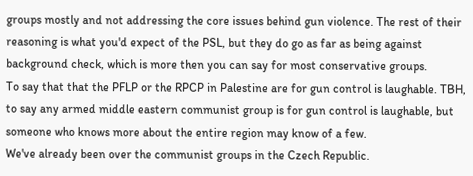groups mostly and not addressing the core issues behind gun violence. The rest of their reasoning is what you'd expect of the PSL, but they do go as far as being against background check, which is more then you can say for most conservative groups.
To say that that the PFLP or the RPCP in Palestine are for gun control is laughable. TBH, to say any armed middle eastern communist group is for gun control is laughable, but someone who knows more about the entire region may know of a few.
We've already been over the communist groups in the Czech Republic.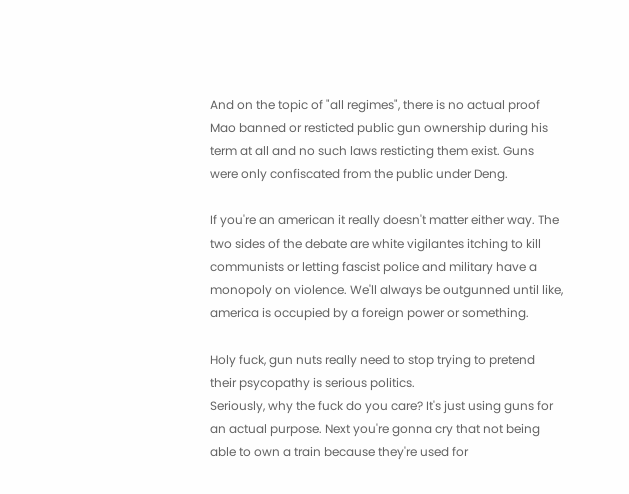And on the topic of "all regimes", there is no actual proof Mao banned or resticted public gun ownership during his term at all and no such laws resticting them exist. Guns were only confiscated from the public under Deng.

If you're an american it really doesn't matter either way. The two sides of the debate are white vigilantes itching to kill communists or letting fascist police and military have a monopoly on violence. We'll always be outgunned until like, america is occupied by a foreign power or something.

Holy fuck, gun nuts really need to stop trying to pretend their psycopathy is serious politics.
Seriously, why the fuck do you care? It's just using guns for an actual purpose. Next you're gonna cry that not being able to own a train because they're used for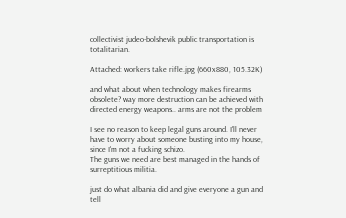collectivist judeo-bolshevik public transportation is totalitarian.

Attached: workers take rifle.jpg (660x880, 105.32K)

and what about when technology makes firearms obsolete? way more destruction can be achieved with directed energy weapons.. arms are not the problem

I see no reason to keep legal guns around. I'll never have to worry about someone busting into my house, since I'm not a fucking schizo.
The guns we need are best managed in the hands of surreptitious militia.

just do what albania did and give everyone a gun and tell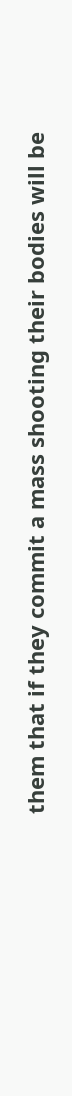them that if they commit a mass shooting their bodies will be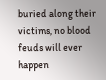buried along their victims, no blood feuds will ever happen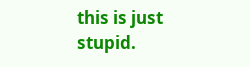this is just stupid.